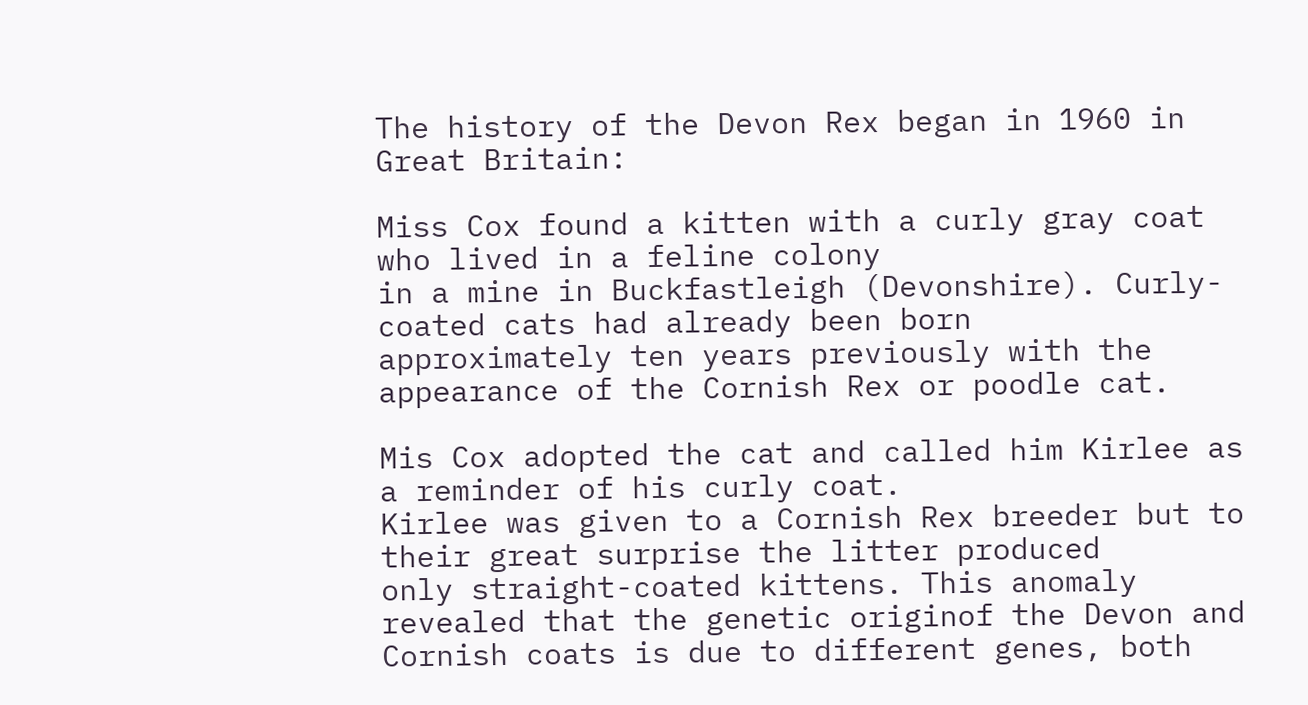The history of the Devon Rex began in 1960 in Great Britain:

Miss Cox found a kitten with a curly gray coat who lived in a feline colony
in a mine in Buckfastleigh (Devonshire). Curly-coated cats had already been born
approximately ten years previously with the appearance of the Cornish Rex or poodle cat.

Mis Cox adopted the cat and called him Kirlee as a reminder of his curly coat.
Kirlee was given to a Cornish Rex breeder but to their great surprise the litter produced
only straight-coated kittens. This anomaly revealed that the genetic originof the Devon and
Cornish coats is due to different genes, both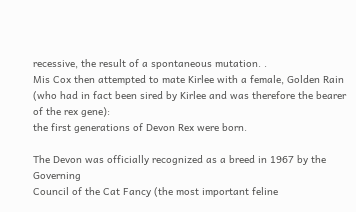recessive, the result of a spontaneous mutation. .
Mis Cox then attempted to mate Kirlee with a female, Golden Rain
(who had in fact been sired by Kirlee and was therefore the bearer of the rex gene):
the first generations of Devon Rex were born.

The Devon was officially recognized as a breed in 1967 by the Governing
Council of the Cat Fancy (the most important feline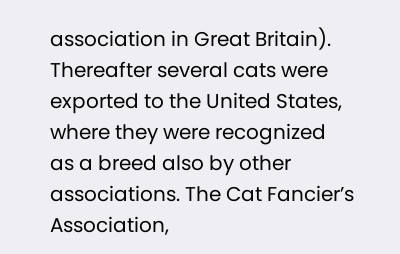association in Great Britain).
Thereafter several cats were exported to the United States, where they were recognized
as a breed also by other associations. The Cat Fancier’s Association,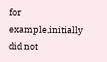for example,initially
did not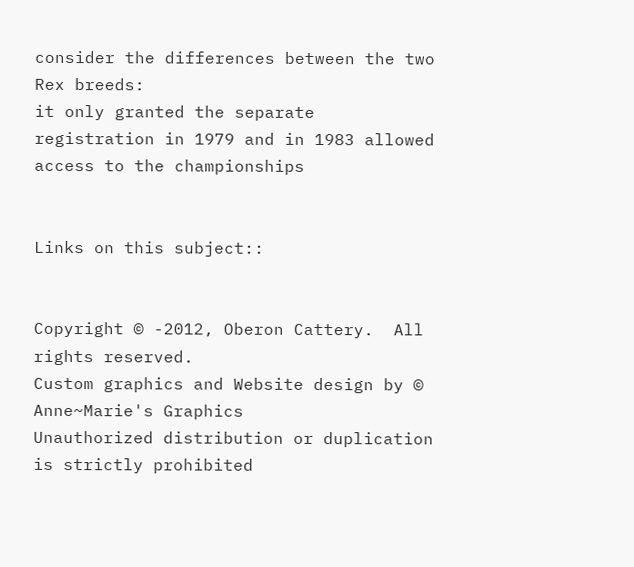consider the differences between the two Rex breeds:
it only granted the separate registration in 1979 and in 1983 allowed access to the championships


Links on this subject::


Copyright © -2012, Oberon Cattery.  All rights reserved.
Custom graphics and Website design by ©
Anne~Marie's Graphics
Unauthorized distribution or duplication is strictly prohibited